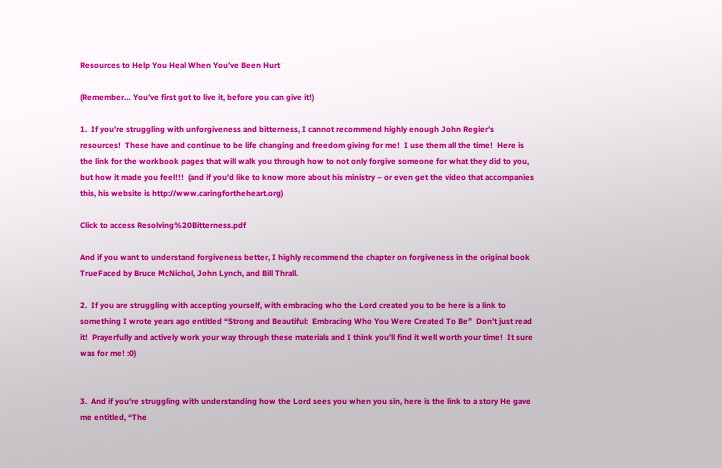Resources to Help You Heal When You’ve Been Hurt

(Remember… You’ve first got to live it, before you can give it!)

1.  If you’re struggling with unforgiveness and bitterness, I cannot recommend highly enough John Regier’s resources!  These have and continue to be life changing and freedom giving for me!  I use them all the time!  Here is the link for the workbook pages that will walk you through how to not only forgive someone for what they did to you, but how it made you feel!!!  (and if you’d like to know more about his ministry – or even get the video that accompanies this, his website is http://www.caringfortheheart.org)

Click to access Resolving%20Bitterness.pdf

And if you want to understand forgiveness better, I highly recommend the chapter on forgiveness in the original book TrueFaced by Bruce McNichol, John Lynch, and Bill Thrall.

2.  If you are struggling with accepting yourself, with embracing who the Lord created you to be here is a link to something I wrote years ago entitled “Strong and Beautiful:  Embracing Who You Were Created To Be”  Don’t just read it!  Prayerfully and actively work your way through these materials and I think you’ll find it well worth your time!  It sure was for me! :0)


3.  And if you’re struggling with understanding how the Lord sees you when you sin, here is the link to a story He gave me entitled, “The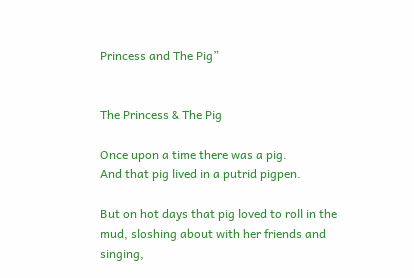Princess and The Pig”


The Princess & The Pig

Once upon a time there was a pig.
And that pig lived in a putrid pigpen.

But on hot days that pig loved to roll in the mud, sloshing about with her friends and singing,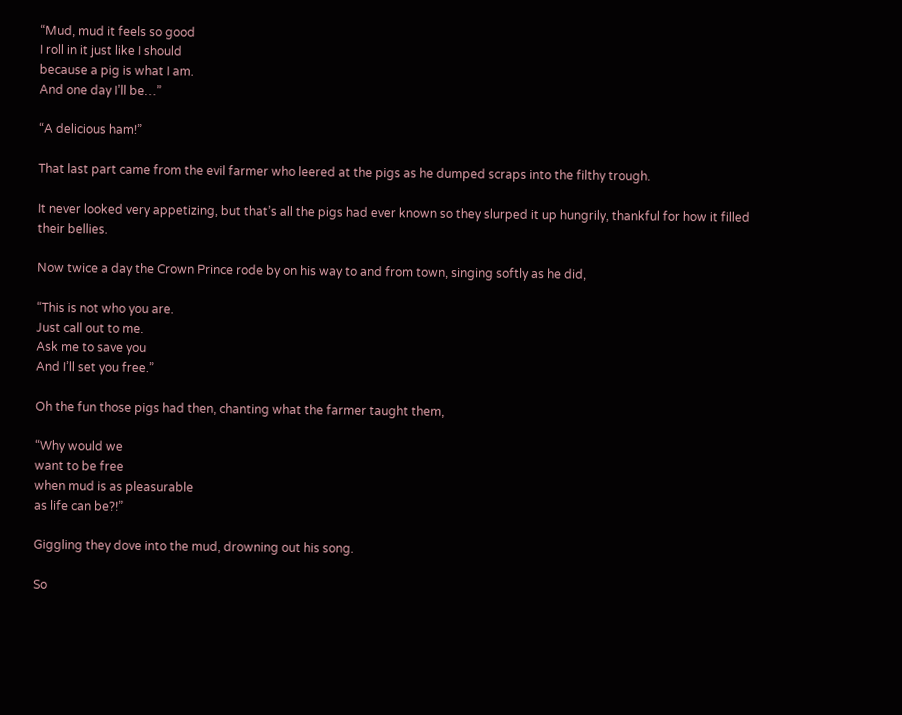“Mud, mud it feels so good
I roll in it just like I should
because a pig is what I am.
And one day I’ll be…”

“A delicious ham!”

That last part came from the evil farmer who leered at the pigs as he dumped scraps into the filthy trough.

It never looked very appetizing, but that’s all the pigs had ever known so they slurped it up hungrily, thankful for how it filled their bellies.

Now twice a day the Crown Prince rode by on his way to and from town, singing softly as he did,

“This is not who you are.
Just call out to me.
Ask me to save you
And I’ll set you free.”

Oh the fun those pigs had then, chanting what the farmer taught them,

“Why would we
want to be free
when mud is as pleasurable
as life can be?!”

Giggling they dove into the mud, drowning out his song.

So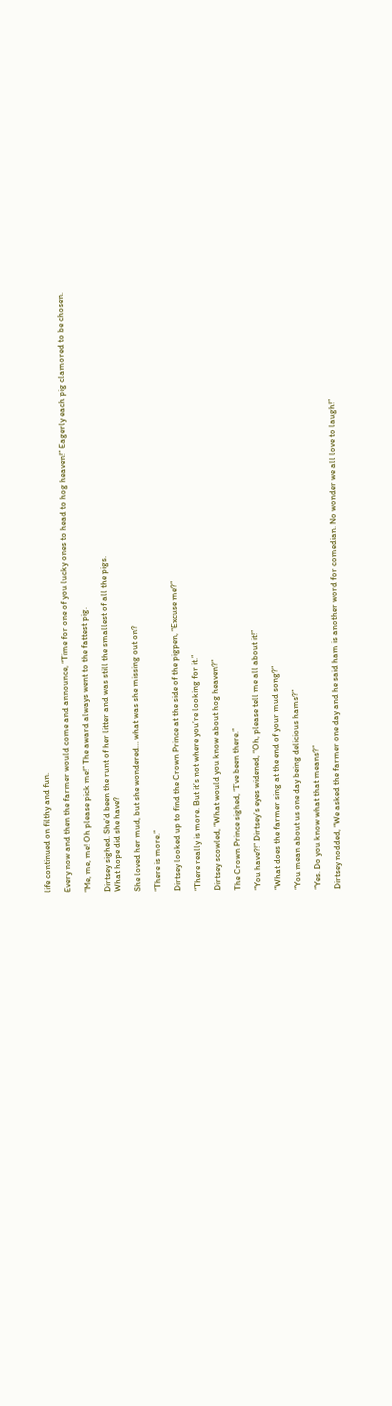life continued on filthy and fun.

Every now and then the farmer would come and announce, “Time for one of you lucky ones to head to hog heaven!” Eagerly each pig clamored to be chosen.

“Me, me, me! Oh please pick me!” The award always went to the fattest pig.

Dirtsey sighed. She’d been the runt of her litter and was still the smallest of all the pigs.
What hope did she have?

She loved her mud, but she wondered… what was she missing out on?

“There is more.”

Dirtsey looked up to find the Crown Prince at the side of the pigpen, “Excuse me?”

“There really is more. But it’s not where you’re looking for it.”

Dirtsey scowled, “What would you know about hog heaven?”

The Crown Prince sighed, “I’ve been there.”

“You have?!” Dirtsey’s eyes widened, “Oh, please tell me all about it!”

“What does the farmer sing at the end of your mud song?”

“You mean about us one day being delicious hams?”

“Yes. Do you know what that means?”

Dirtsey nodded, “We asked the farmer one day and he said ham is another word for comedian. No wonder we all love to laugh!”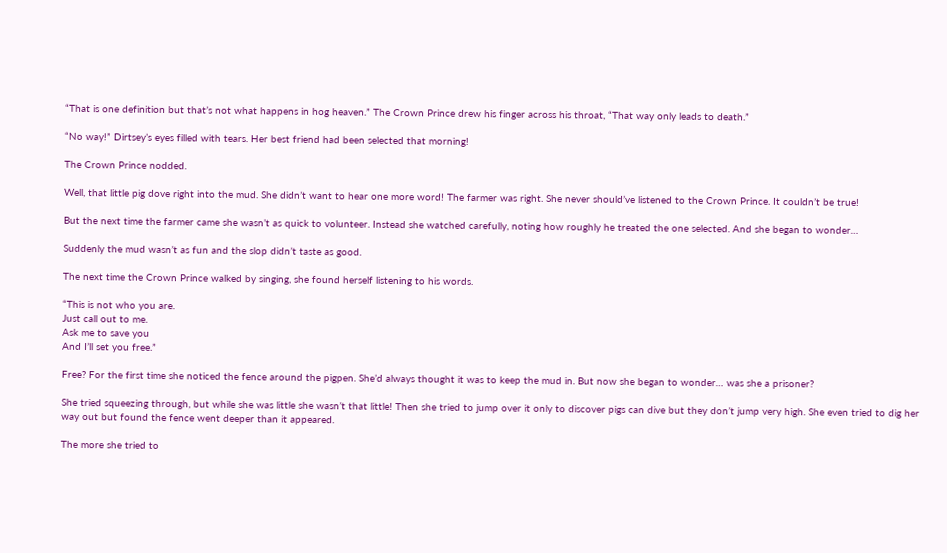“That is one definition but that’s not what happens in hog heaven.” The Crown Prince drew his finger across his throat, “That way only leads to death.”

“No way!” Dirtsey’s eyes filled with tears. Her best friend had been selected that morning!

The Crown Prince nodded.

Well, that little pig dove right into the mud. She didn’t want to hear one more word! The farmer was right. She never should’ve listened to the Crown Prince. It couldn’t be true!

But the next time the farmer came she wasn’t as quick to volunteer. Instead she watched carefully, noting how roughly he treated the one selected. And she began to wonder…

Suddenly the mud wasn’t as fun and the slop didn’t taste as good.

The next time the Crown Prince walked by singing, she found herself listening to his words.

“This is not who you are.
Just call out to me.
Ask me to save you
And I’ll set you free.”

Free? For the first time she noticed the fence around the pigpen. She’d always thought it was to keep the mud in. But now she began to wonder… was she a prisoner?

She tried squeezing through, but while she was little she wasn’t that little! Then she tried to jump over it only to discover pigs can dive but they don’t jump very high. She even tried to dig her way out but found the fence went deeper than it appeared.

The more she tried to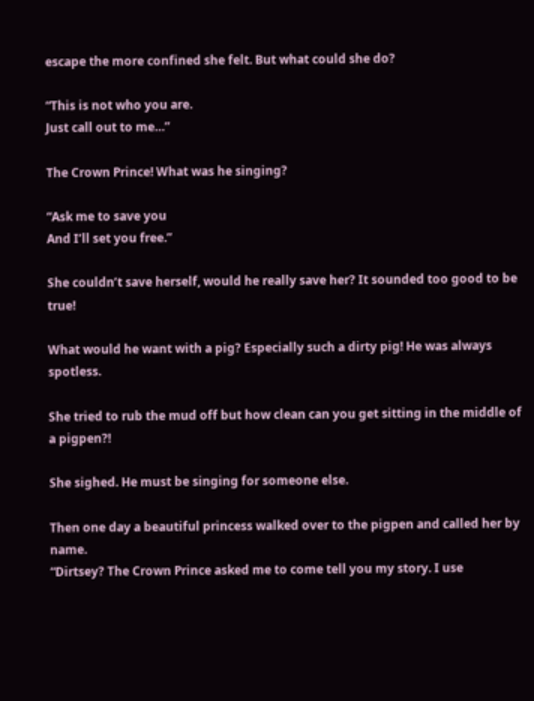escape the more confined she felt. But what could she do?

“This is not who you are.
Just call out to me…”

The Crown Prince! What was he singing?

“Ask me to save you
And I’ll set you free.”

She couldn’t save herself, would he really save her? It sounded too good to be true!

What would he want with a pig? Especially such a dirty pig! He was always spotless.

She tried to rub the mud off but how clean can you get sitting in the middle of a pigpen?!

She sighed. He must be singing for someone else.

Then one day a beautiful princess walked over to the pigpen and called her by name.
“Dirtsey? The Crown Prince asked me to come tell you my story. I use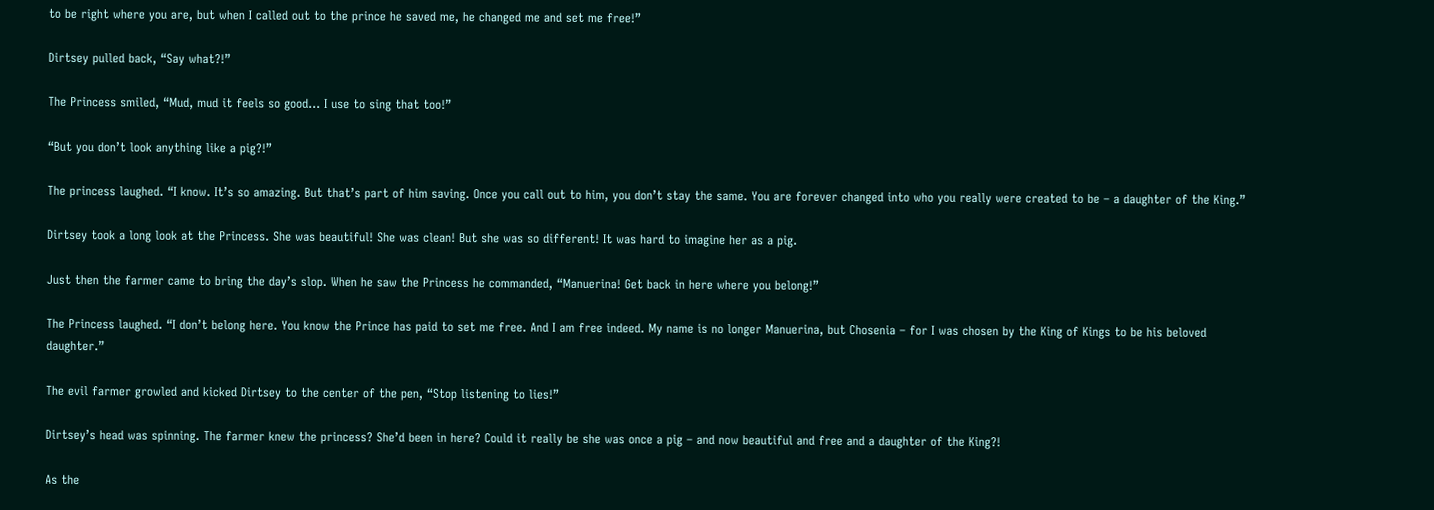to be right where you are, but when I called out to the prince he saved me, he changed me and set me free!”

Dirtsey pulled back, “Say what?!”

The Princess smiled, “Mud, mud it feels so good… I use to sing that too!”

“But you don’t look anything like a pig?!”

The princess laughed. “I know. It’s so amazing. But that’s part of him saving. Once you call out to him, you don’t stay the same. You are forever changed into who you really were created to be – a daughter of the King.”

Dirtsey took a long look at the Princess. She was beautiful! She was clean! But she was so different! It was hard to imagine her as a pig.

Just then the farmer came to bring the day’s slop. When he saw the Princess he commanded, “Manuerina! Get back in here where you belong!”

The Princess laughed. “I don’t belong here. You know the Prince has paid to set me free. And I am free indeed. My name is no longer Manuerina, but Chosenia – for I was chosen by the King of Kings to be his beloved daughter.”

The evil farmer growled and kicked Dirtsey to the center of the pen, “Stop listening to lies!”

Dirtsey’s head was spinning. The farmer knew the princess? She’d been in here? Could it really be she was once a pig – and now beautiful and free and a daughter of the King?!

As the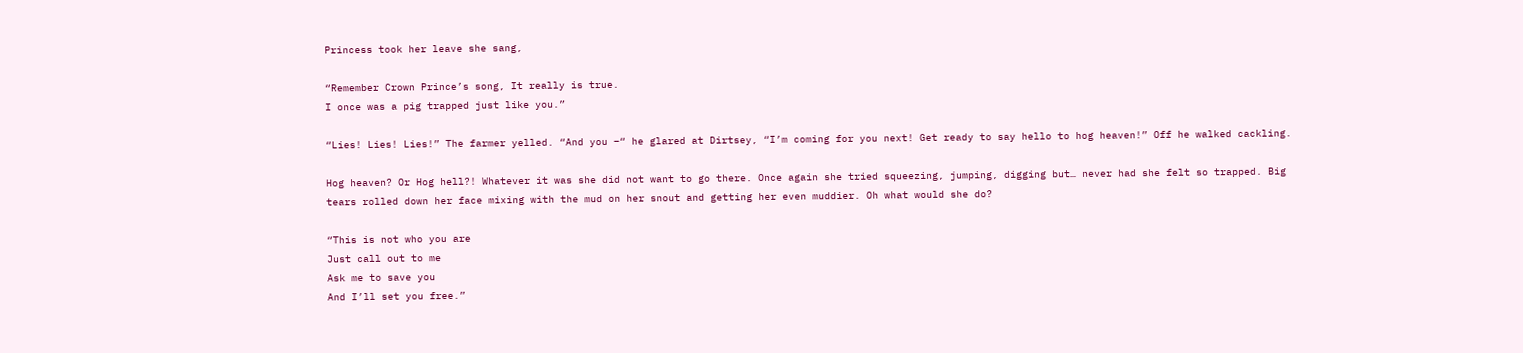Princess took her leave she sang,

“Remember Crown Prince’s song, It really is true.
I once was a pig trapped just like you.”

“Lies! Lies! Lies!” The farmer yelled. “And you –“ he glared at Dirtsey, “I’m coming for you next! Get ready to say hello to hog heaven!” Off he walked cackling.

Hog heaven? Or Hog hell?! Whatever it was she did not want to go there. Once again she tried squeezing, jumping, digging but… never had she felt so trapped. Big tears rolled down her face mixing with the mud on her snout and getting her even muddier. Oh what would she do?

“This is not who you are
Just call out to me
Ask me to save you
And I’ll set you free.”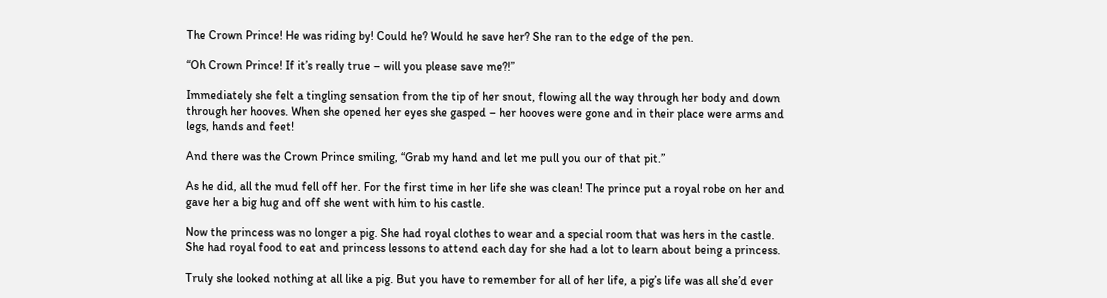The Crown Prince! He was riding by! Could he? Would he save her? She ran to the edge of the pen.

“Oh Crown Prince! If it’s really true – will you please save me?!”

Immediately she felt a tingling sensation from the tip of her snout, flowing all the way through her body and down through her hooves. When she opened her eyes she gasped – her hooves were gone and in their place were arms and legs, hands and feet!

And there was the Crown Prince smiling, “Grab my hand and let me pull you our of that pit.”

As he did, all the mud fell off her. For the first time in her life she was clean! The prince put a royal robe on her and gave her a big hug and off she went with him to his castle.

Now the princess was no longer a pig. She had royal clothes to wear and a special room that was hers in the castle. She had royal food to eat and princess lessons to attend each day for she had a lot to learn about being a princess.

Truly she looked nothing at all like a pig. But you have to remember for all of her life, a pig’s life was all she’d ever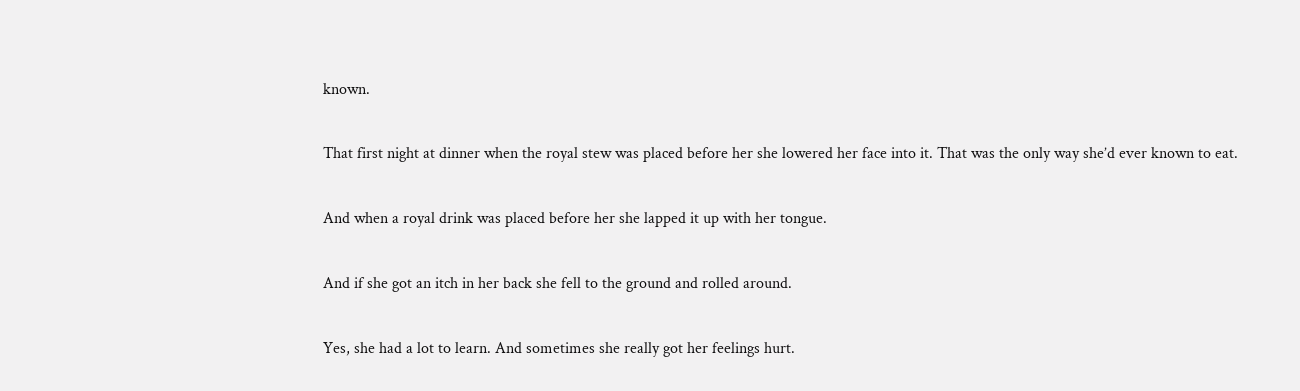known.

That first night at dinner when the royal stew was placed before her she lowered her face into it. That was the only way she’d ever known to eat.

And when a royal drink was placed before her she lapped it up with her tongue.

And if she got an itch in her back she fell to the ground and rolled around.

Yes, she had a lot to learn. And sometimes she really got her feelings hurt.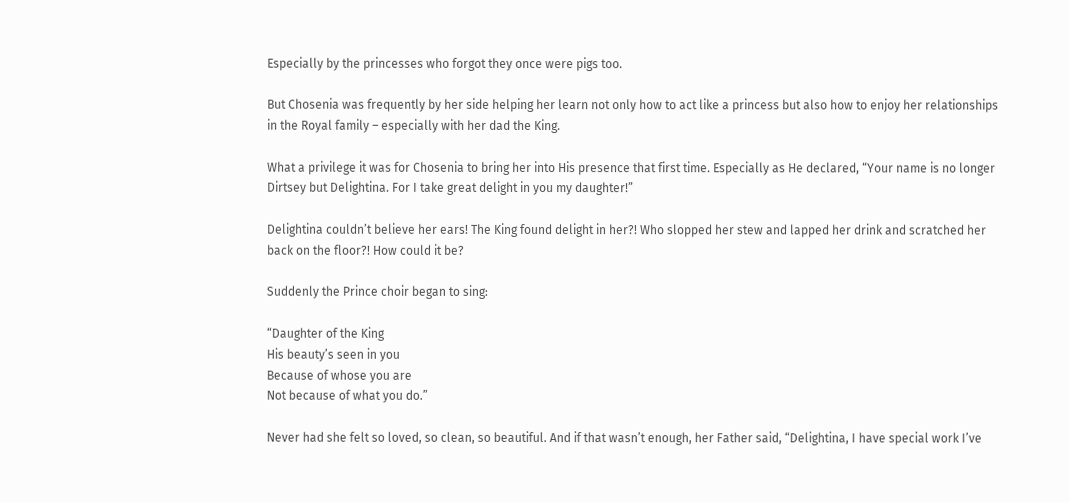Especially by the princesses who forgot they once were pigs too.

But Chosenia was frequently by her side helping her learn not only how to act like a princess but also how to enjoy her relationships in the Royal family – especially with her dad the King.

What a privilege it was for Chosenia to bring her into His presence that first time. Especially as He declared, “Your name is no longer Dirtsey but Delightina. For I take great delight in you my daughter!”

Delightina couldn’t believe her ears! The King found delight in her?! Who slopped her stew and lapped her drink and scratched her back on the floor?! How could it be?

Suddenly the Prince choir began to sing:

“Daughter of the King
His beauty’s seen in you
Because of whose you are
Not because of what you do.”

Never had she felt so loved, so clean, so beautiful. And if that wasn’t enough, her Father said, “Delightina, I have special work I’ve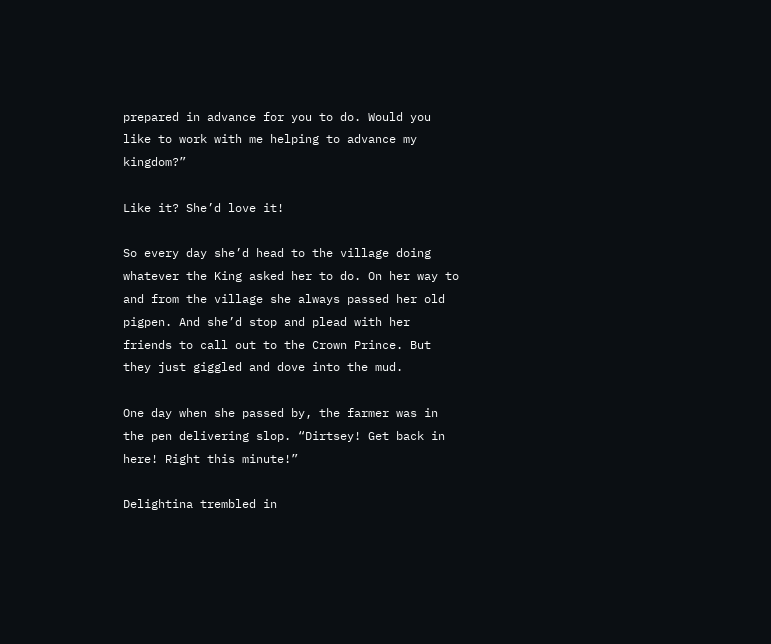prepared in advance for you to do. Would you like to work with me helping to advance my kingdom?”

Like it? She’d love it!

So every day she’d head to the village doing whatever the King asked her to do. On her way to and from the village she always passed her old pigpen. And she’d stop and plead with her friends to call out to the Crown Prince. But they just giggled and dove into the mud.

One day when she passed by, the farmer was in the pen delivering slop. “Dirtsey! Get back in here! Right this minute!”

Delightina trembled in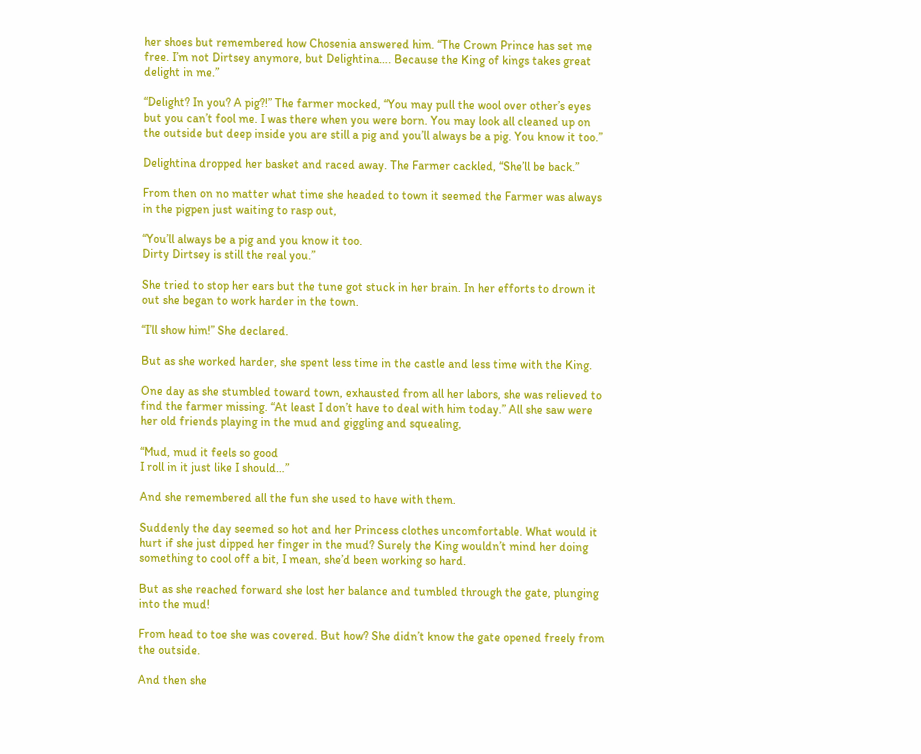her shoes but remembered how Chosenia answered him. “The Crown Prince has set me free. I’m not Dirtsey anymore, but Delightina…. Because the King of kings takes great delight in me.”

“Delight? In you? A pig?!” The farmer mocked, “You may pull the wool over other’s eyes but you can’t fool me. I was there when you were born. You may look all cleaned up on the outside but deep inside you are still a pig and you’ll always be a pig. You know it too.”

Delightina dropped her basket and raced away. The Farmer cackled, “She’ll be back.”

From then on no matter what time she headed to town it seemed the Farmer was always in the pigpen just waiting to rasp out,

“You’ll always be a pig and you know it too.
Dirty Dirtsey is still the real you.”

She tried to stop her ears but the tune got stuck in her brain. In her efforts to drown it out she began to work harder in the town.

“I’ll show him!” She declared.

But as she worked harder, she spent less time in the castle and less time with the King.

One day as she stumbled toward town, exhausted from all her labors, she was relieved to find the farmer missing. “At least I don’t have to deal with him today.” All she saw were her old friends playing in the mud and giggling and squealing,

“Mud, mud it feels so good
I roll in it just like I should…”

And she remembered all the fun she used to have with them.

Suddenly the day seemed so hot and her Princess clothes uncomfortable. What would it hurt if she just dipped her finger in the mud? Surely the King wouldn’t mind her doing something to cool off a bit, I mean, she’d been working so hard.

But as she reached forward she lost her balance and tumbled through the gate, plunging into the mud!

From head to toe she was covered. But how? She didn’t know the gate opened freely from the outside.

And then she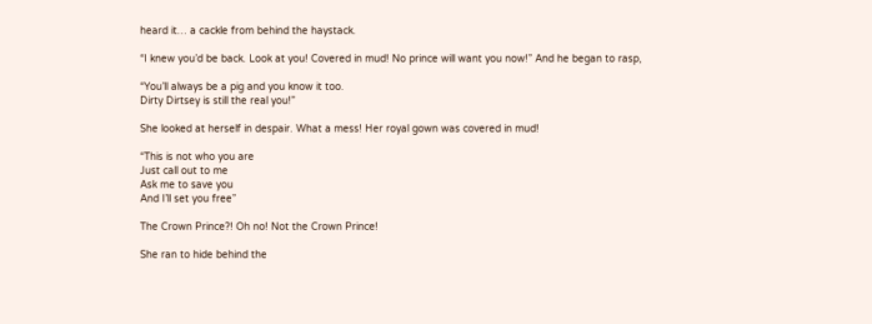heard it… a cackle from behind the haystack.

“I knew you’d be back. Look at you! Covered in mud! No prince will want you now!” And he began to rasp,

“You’ll always be a pig and you know it too.
Dirty Dirtsey is still the real you!”

She looked at herself in despair. What a mess! Her royal gown was covered in mud!

“This is not who you are
Just call out to me
Ask me to save you
And I’ll set you free”

The Crown Prince?! Oh no! Not the Crown Prince!

She ran to hide behind the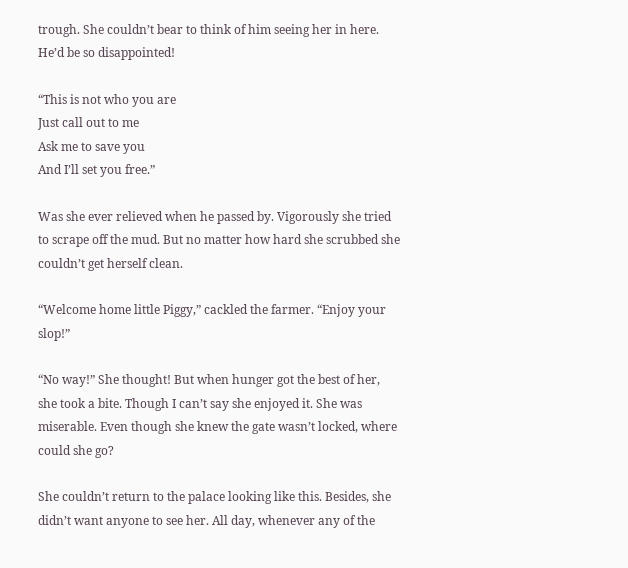trough. She couldn’t bear to think of him seeing her in here. He’d be so disappointed!

“This is not who you are
Just call out to me
Ask me to save you
And I’ll set you free.”

Was she ever relieved when he passed by. Vigorously she tried to scrape off the mud. But no matter how hard she scrubbed she couldn’t get herself clean.

“Welcome home little Piggy,” cackled the farmer. “Enjoy your slop!”

“No way!” She thought! But when hunger got the best of her, she took a bite. Though I can’t say she enjoyed it. She was miserable. Even though she knew the gate wasn’t locked, where could she go?

She couldn’t return to the palace looking like this. Besides, she didn’t want anyone to see her. All day, whenever any of the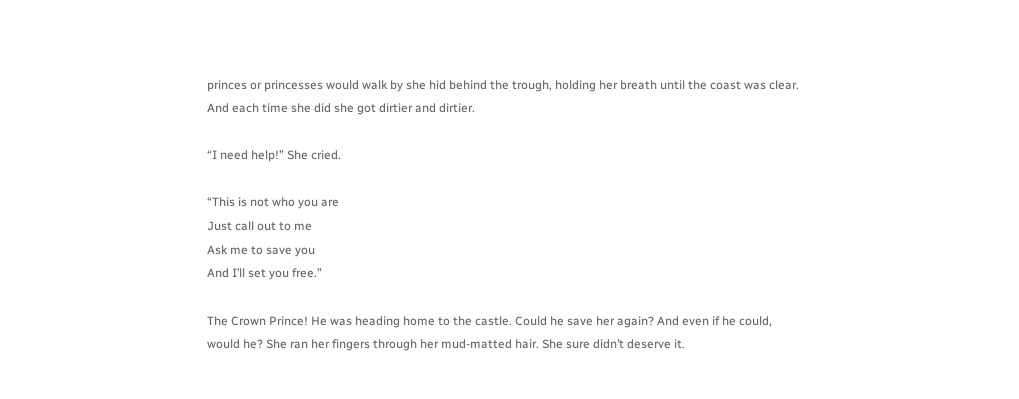princes or princesses would walk by she hid behind the trough, holding her breath until the coast was clear. And each time she did she got dirtier and dirtier.

“I need help!” She cried.

“This is not who you are
Just call out to me
Ask me to save you
And I’ll set you free.”

The Crown Prince! He was heading home to the castle. Could he save her again? And even if he could, would he? She ran her fingers through her mud-matted hair. She sure didn’t deserve it.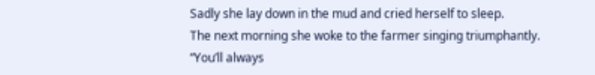Sadly she lay down in the mud and cried herself to sleep.
The next morning she woke to the farmer singing triumphantly.
“You’ll always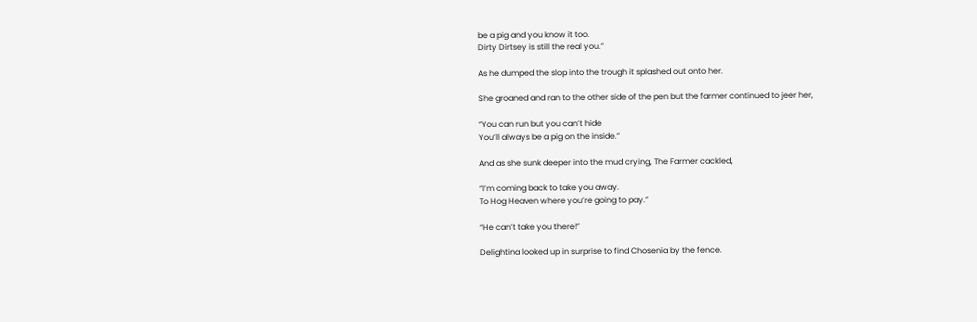be a pig and you know it too.
Dirty Dirtsey is still the real you.”

As he dumped the slop into the trough it splashed out onto her.

She groaned and ran to the other side of the pen but the farmer continued to jeer her,

“You can run but you can’t hide
You’ll always be a pig on the inside.”

And as she sunk deeper into the mud crying, The Farmer cackled,

“I’m coming back to take you away.
To Hog Heaven where you’re going to pay.”

“He can’t take you there!”

Delightina looked up in surprise to find Chosenia by the fence.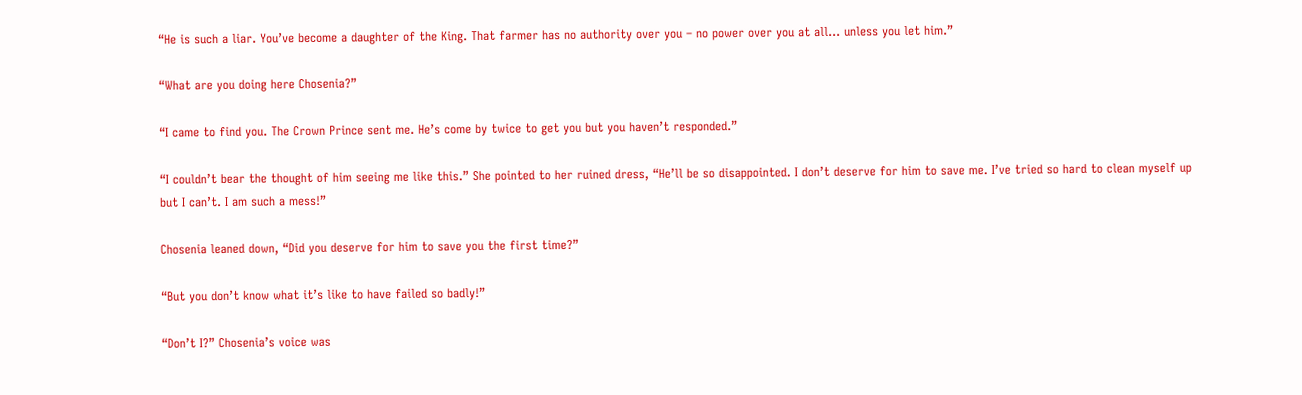“He is such a liar. You’ve become a daughter of the King. That farmer has no authority over you – no power over you at all… unless you let him.”

“What are you doing here Chosenia?”

“I came to find you. The Crown Prince sent me. He’s come by twice to get you but you haven’t responded.”

“I couldn’t bear the thought of him seeing me like this.” She pointed to her ruined dress, “He’ll be so disappointed. I don’t deserve for him to save me. I’ve tried so hard to clean myself up but I can’t. I am such a mess!”

Chosenia leaned down, “Did you deserve for him to save you the first time?”

“But you don’t know what it’s like to have failed so badly!”

“Don’t I?” Chosenia’s voice was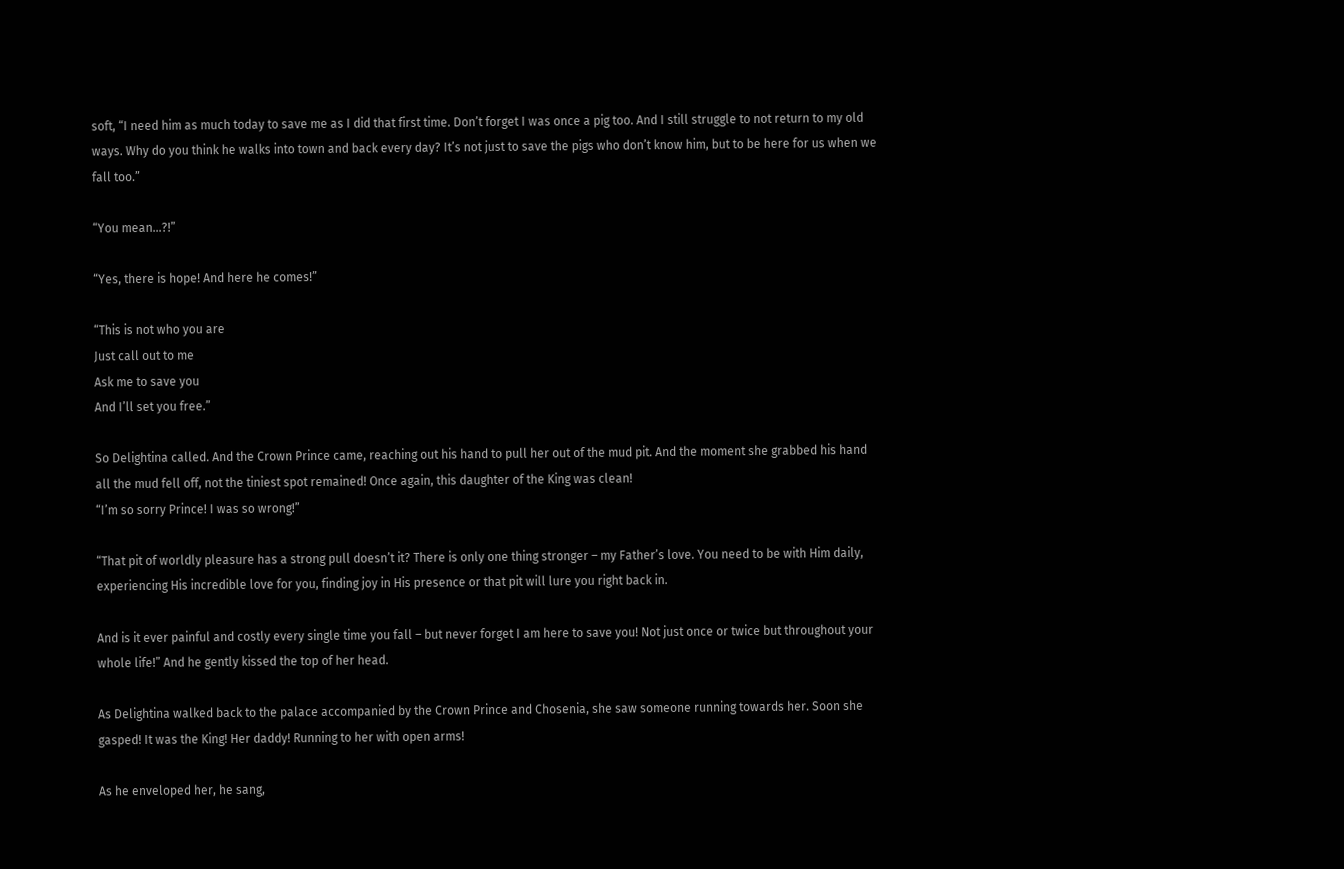soft, “I need him as much today to save me as I did that first time. Don’t forget I was once a pig too. And I still struggle to not return to my old ways. Why do you think he walks into town and back every day? It’s not just to save the pigs who don’t know him, but to be here for us when we fall too.”

“You mean…?!”

“Yes, there is hope! And here he comes!”

“This is not who you are
Just call out to me
Ask me to save you
And I’ll set you free.”

So Delightina called. And the Crown Prince came, reaching out his hand to pull her out of the mud pit. And the moment she grabbed his hand all the mud fell off, not the tiniest spot remained! Once again, this daughter of the King was clean!
“I’m so sorry Prince! I was so wrong!”

“That pit of worldly pleasure has a strong pull doesn’t it? There is only one thing stronger – my Father’s love. You need to be with Him daily, experiencing His incredible love for you, finding joy in His presence or that pit will lure you right back in.

And is it ever painful and costly every single time you fall – but never forget I am here to save you! Not just once or twice but throughout your whole life!” And he gently kissed the top of her head.

As Delightina walked back to the palace accompanied by the Crown Prince and Chosenia, she saw someone running towards her. Soon she gasped! It was the King! Her daddy! Running to her with open arms!

As he enveloped her, he sang,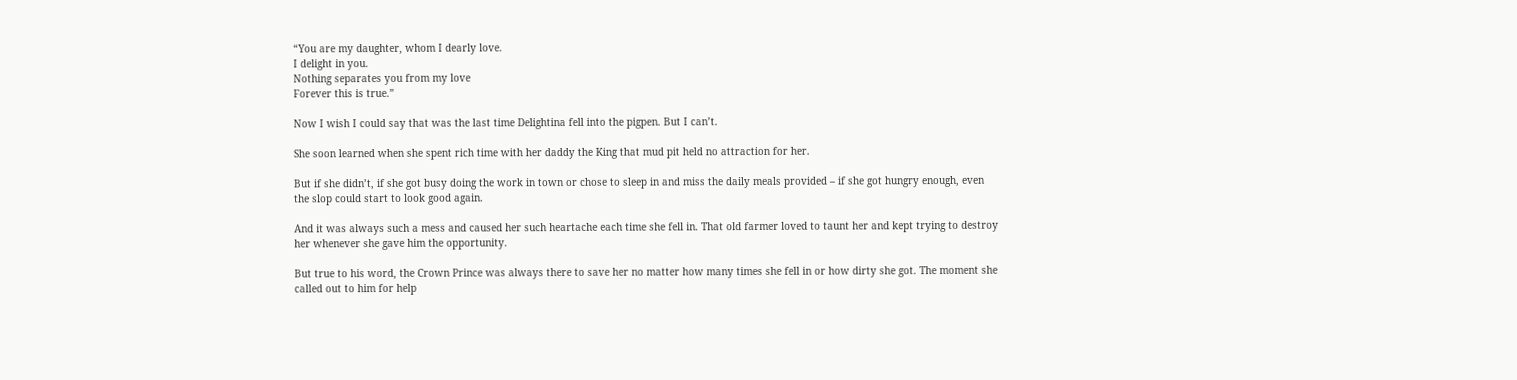“You are my daughter, whom I dearly love.
I delight in you.
Nothing separates you from my love
Forever this is true.”

Now I wish I could say that was the last time Delightina fell into the pigpen. But I can’t.

She soon learned when she spent rich time with her daddy the King that mud pit held no attraction for her.

But if she didn’t, if she got busy doing the work in town or chose to sleep in and miss the daily meals provided – if she got hungry enough, even the slop could start to look good again.

And it was always such a mess and caused her such heartache each time she fell in. That old farmer loved to taunt her and kept trying to destroy her whenever she gave him the opportunity.

But true to his word, the Crown Prince was always there to save her no matter how many times she fell in or how dirty she got. The moment she called out to him for help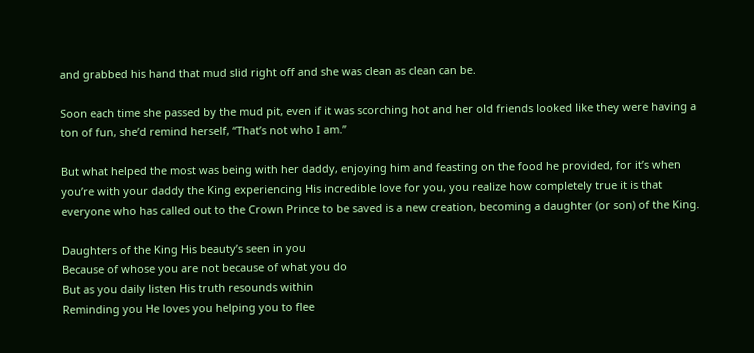and grabbed his hand that mud slid right off and she was clean as clean can be.

Soon each time she passed by the mud pit, even if it was scorching hot and her old friends looked like they were having a ton of fun, she’d remind herself, “That’s not who I am.”

But what helped the most was being with her daddy, enjoying him and feasting on the food he provided, for it’s when you’re with your daddy the King experiencing His incredible love for you, you realize how completely true it is that everyone who has called out to the Crown Prince to be saved is a new creation, becoming a daughter (or son) of the King.

Daughters of the King His beauty’s seen in you
Because of whose you are not because of what you do
But as you daily listen His truth resounds within
Reminding you He loves you helping you to flee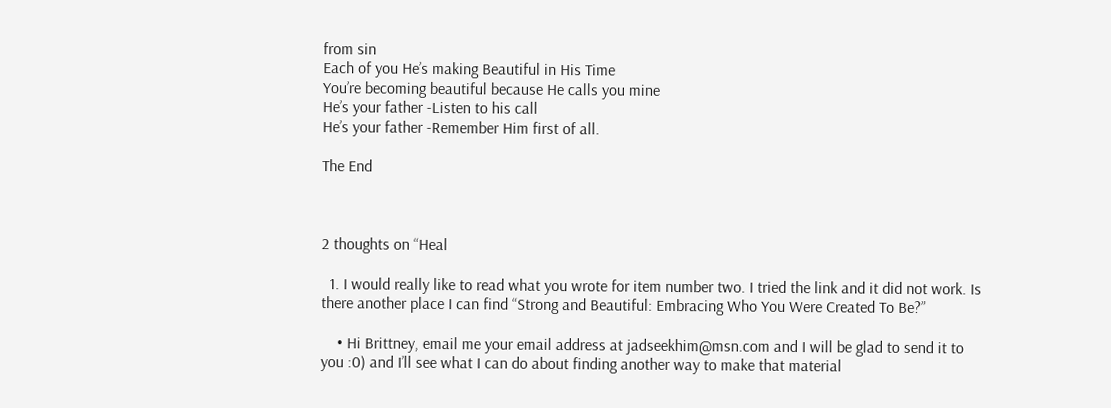from sin
Each of you He’s making Beautiful in His Time
You’re becoming beautiful because He calls you mine
He’s your father -Listen to his call
He’s your father -Remember Him first of all.

The End



2 thoughts on “Heal

  1. I would really like to read what you wrote for item number two. I tried the link and it did not work. Is there another place I can find “Strong and Beautiful: Embracing Who You Were Created To Be?”

    • Hi Brittney, email me your email address at jadseekhim@msn.com and I will be glad to send it to you :0) and I’ll see what I can do about finding another way to make that material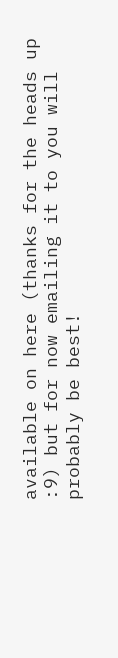available on here (thanks for the heads up :9) but for now emailing it to you will probably be best!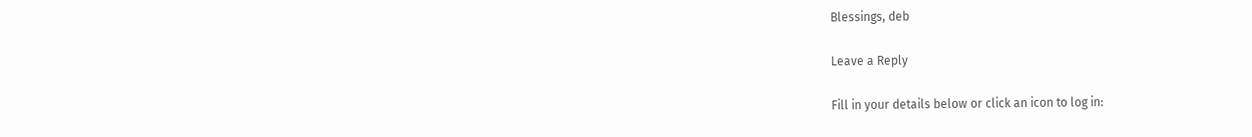Blessings, deb

Leave a Reply

Fill in your details below or click an icon to log in: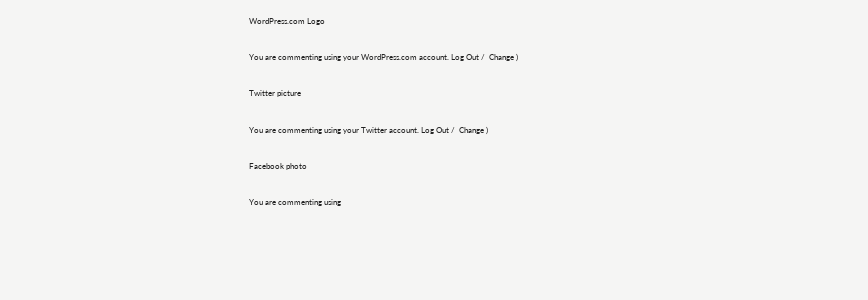WordPress.com Logo

You are commenting using your WordPress.com account. Log Out /  Change )

Twitter picture

You are commenting using your Twitter account. Log Out /  Change )

Facebook photo

You are commenting using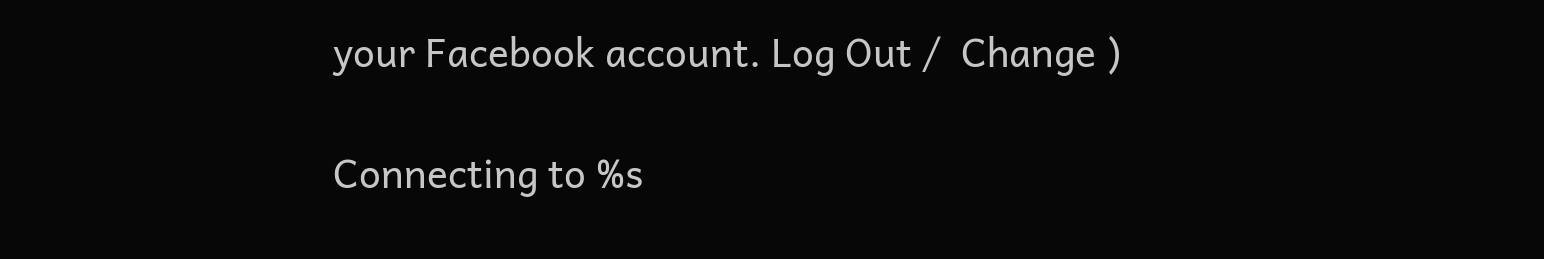your Facebook account. Log Out /  Change )

Connecting to %s